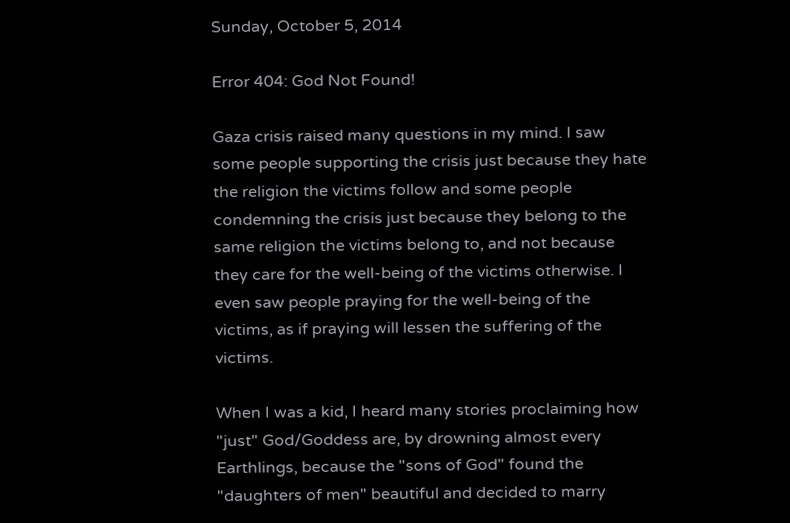Sunday, October 5, 2014

Error 404: God Not Found!

Gaza crisis raised many questions in my mind. I saw some people supporting the crisis just because they hate the religion the victims follow and some people condemning the crisis just because they belong to the same religion the victims belong to, and not because they care for the well-being of the victims otherwise. I even saw people praying for the well-being of the victims, as if praying will lessen the suffering of the victims.

When I was a kid, I heard many stories proclaiming how "just" God/Goddess are, by drowning almost every Earthlings, because the "sons of God" found the "daughters of men" beautiful and decided to marry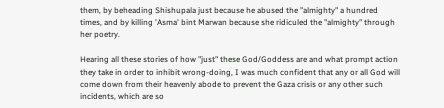them, by beheading Shishupala just because he abused the "almighty" a hundred times, and by killing 'Asma' bint Marwan because she ridiculed the "almighty" through her poetry.

Hearing all these stories of how "just" these God/Goddess are and what prompt action they take in order to inhibit wrong-doing, I was much confident that any or all God will come down from their heavenly abode to prevent the Gaza crisis or any other such incidents, which are so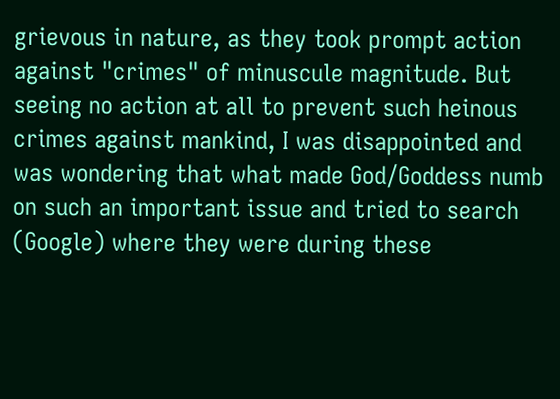grievous in nature, as they took prompt action against "crimes" of minuscule magnitude. But seeing no action at all to prevent such heinous crimes against mankind, I was disappointed and was wondering that what made God/Goddess numb on such an important issue and tried to search (Google) where they were during these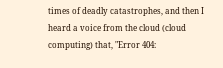times of deadly catastrophes, and then I heard a voice from the cloud (cloud computing) that, "Error 404: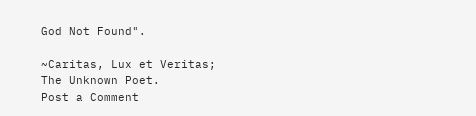God Not Found".

~Caritas, Lux et Veritas;
The Unknown Poet.
Post a Comment